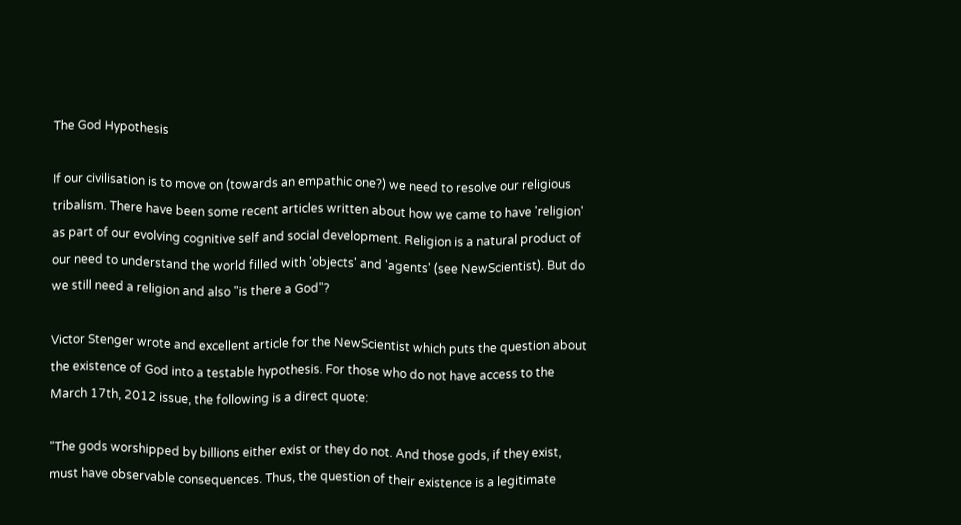The God Hypothesis

If our civilisation is to move on (towards an empathic one?) we need to resolve our religious tribalism. There have been some recent articles written about how we came to have 'religion' as part of our evolving cognitive self and social development. Religion is a natural product of our need to understand the world filled with 'objects' and 'agents' (see NewScientist). But do we still need a religion and also "is there a God"?

Victor Stenger wrote and excellent article for the NewScientist which puts the question about the existence of God into a testable hypothesis. For those who do not have access to the March 17th, 2012 issue, the following is a direct quote:

"The gods worshipped by billions either exist or they do not. And those gods, if they exist, must have observable consequences. Thus, the question of their existence is a legitimate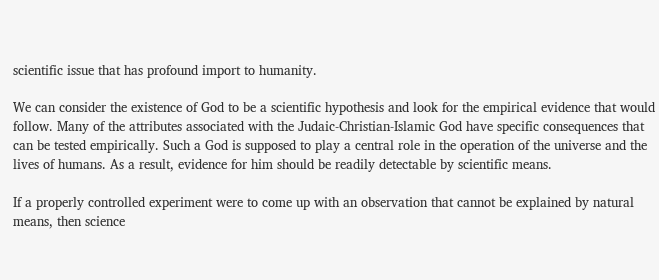scientific issue that has profound import to humanity.

We can consider the existence of God to be a scientific hypothesis and look for the empirical evidence that would follow. Many of the attributes associated with the Judaic-Christian-Islamic God have specific consequences that can be tested empirically. Such a God is supposed to play a central role in the operation of the universe and the lives of humans. As a result, evidence for him should be readily detectable by scientific means.

If a properly controlled experiment were to come up with an observation that cannot be explained by natural means, then science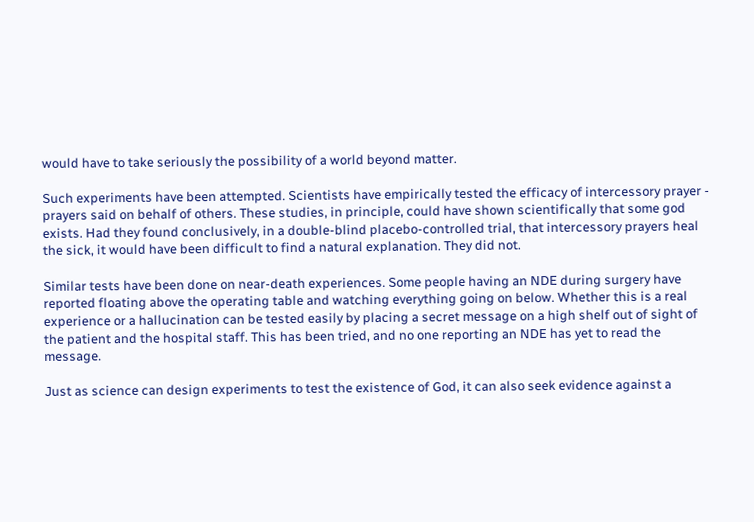would have to take seriously the possibility of a world beyond matter.

Such experiments have been attempted. Scientists have empirically tested the efficacy of intercessory prayer - prayers said on behalf of others. These studies, in principle, could have shown scientifically that some god exists. Had they found conclusively, in a double-blind placebo-controlled trial, that intercessory prayers heal the sick, it would have been difficult to find a natural explanation. They did not.

Similar tests have been done on near-death experiences. Some people having an NDE during surgery have reported floating above the operating table and watching everything going on below. Whether this is a real experience or a hallucination can be tested easily by placing a secret message on a high shelf out of sight of the patient and the hospital staff. This has been tried, and no one reporting an NDE has yet to read the message.

Just as science can design experiments to test the existence of God, it can also seek evidence against a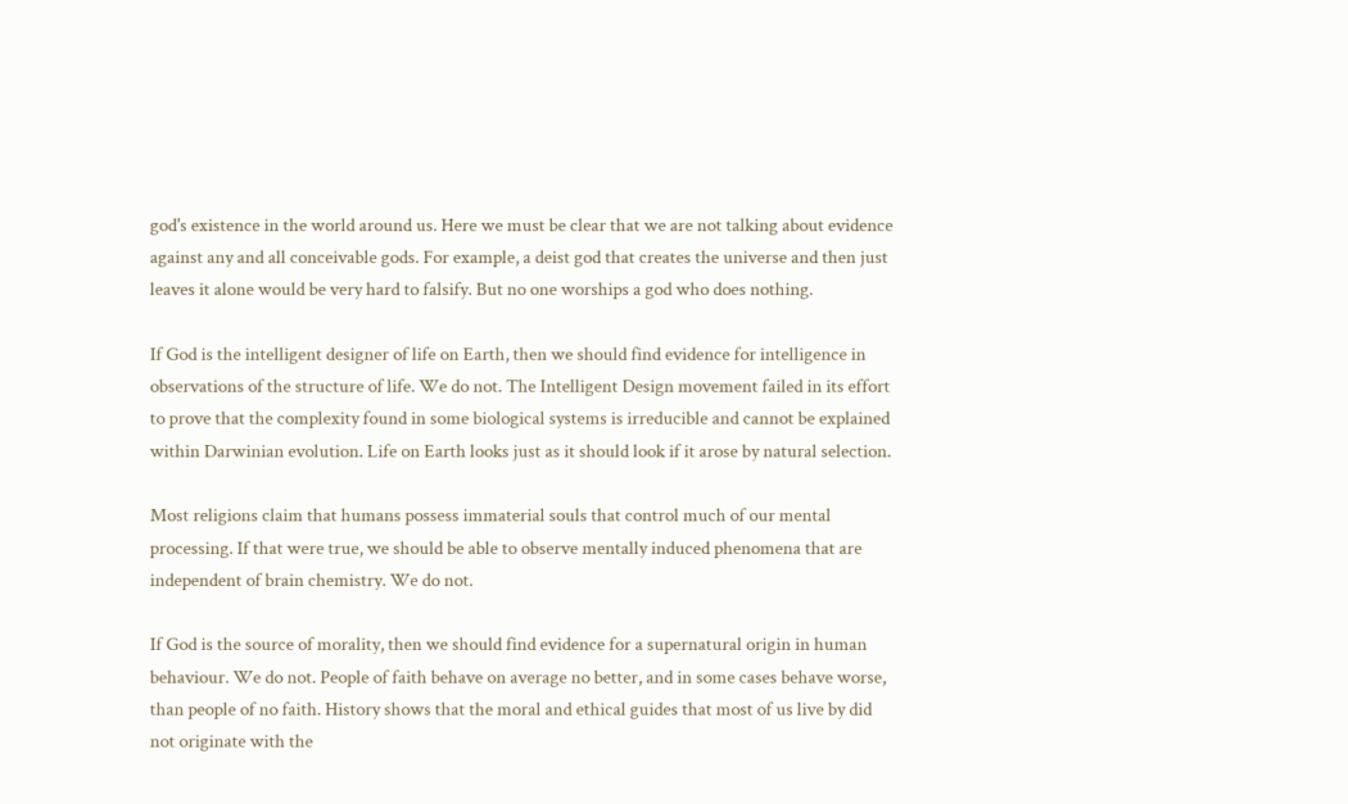god's existence in the world around us. Here we must be clear that we are not talking about evidence against any and all conceivable gods. For example, a deist god that creates the universe and then just leaves it alone would be very hard to falsify. But no one worships a god who does nothing.

If God is the intelligent designer of life on Earth, then we should find evidence for intelligence in observations of the structure of life. We do not. The Intelligent Design movement failed in its effort to prove that the complexity found in some biological systems is irreducible and cannot be explained within Darwinian evolution. Life on Earth looks just as it should look if it arose by natural selection.

Most religions claim that humans possess immaterial souls that control much of our mental processing. If that were true, we should be able to observe mentally induced phenomena that are independent of brain chemistry. We do not.

If God is the source of morality, then we should find evidence for a supernatural origin in human behaviour. We do not. People of faith behave on average no better, and in some cases behave worse, than people of no faith. History shows that the moral and ethical guides that most of us live by did not originate with the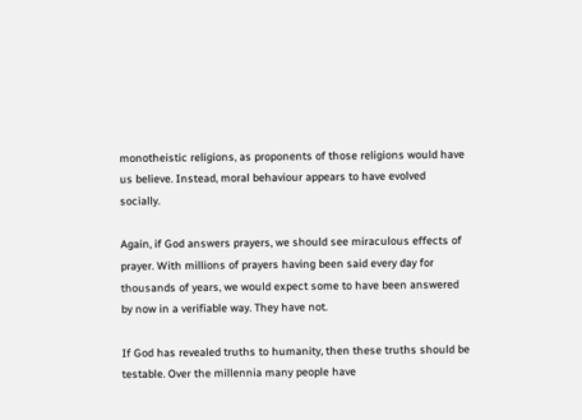monotheistic religions, as proponents of those religions would have us believe. Instead, moral behaviour appears to have evolved socially.

Again, if God answers prayers, we should see miraculous effects of prayer. With millions of prayers having been said every day for thousands of years, we would expect some to have been answered by now in a verifiable way. They have not.

If God has revealed truths to humanity, then these truths should be testable. Over the millennia many people have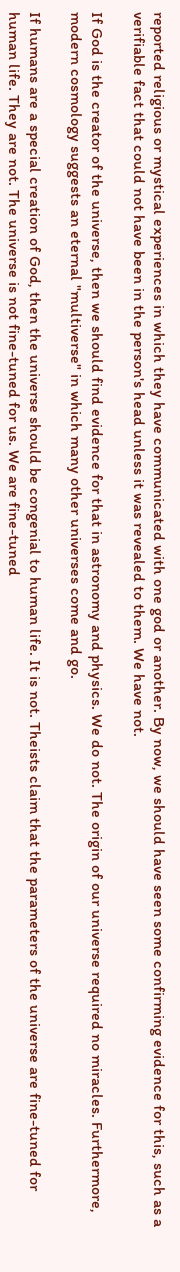reported religious or mystical experiences in which they have communicated with one god or another. By now, we should have seen some confirming evidence for this, such as a verifiable fact that could not have been in the person's head unless it was revealed to them. We have not.

If God is the creator of the universe, then we should find evidence for that in astronomy and physics. We do not. The origin of our universe required no miracles. Furthermore, modern cosmology suggests an eternal "multiverse" in which many other universes come and go.

If humans are a special creation of God, then the universe should be congenial to human life. It is not. Theists claim that the parameters of the universe are fine-tuned for human life. They are not. The universe is not fine-tuned for us. We are fine-tuned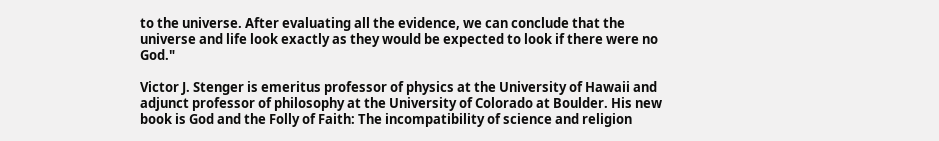to the universe. After evaluating all the evidence, we can conclude that the universe and life look exactly as they would be expected to look if there were no God."

Victor J. Stenger is emeritus professor of physics at the University of Hawaii and adjunct professor of philosophy at the University of Colorado at Boulder. His new book is God and the Folly of Faith: The incompatibility of science and religion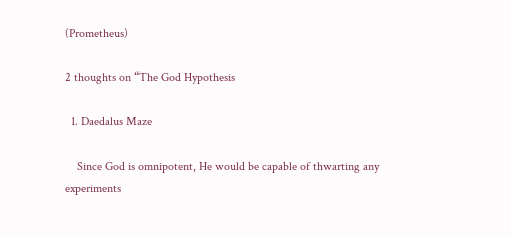(Prometheus)

2 thoughts on “The God Hypothesis

  1. Daedalus Maze

    Since God is omnipotent, He would be capable of thwarting any experiments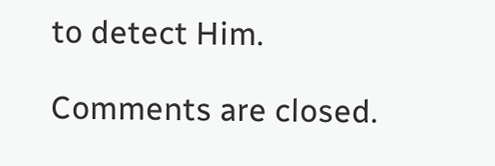to detect Him.

Comments are closed.